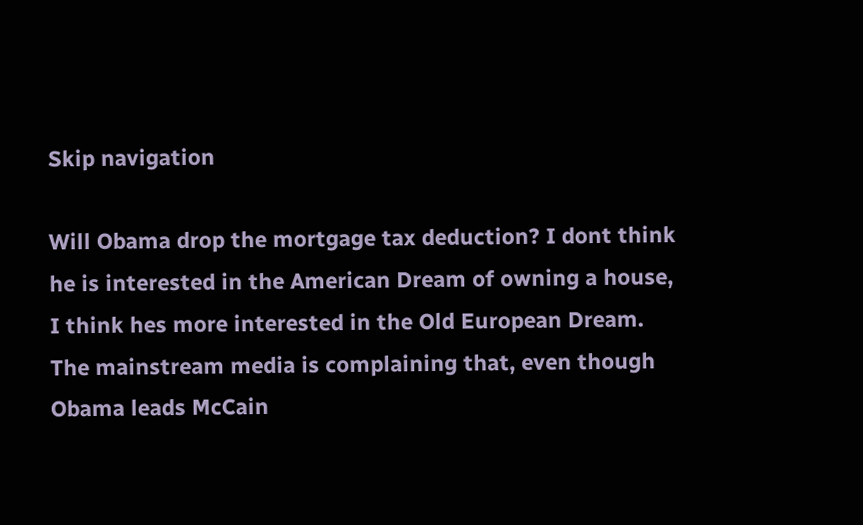Skip navigation

Will Obama drop the mortgage tax deduction? I dont think he is interested in the American Dream of owning a house, I think hes more interested in the Old European Dream. The mainstream media is complaining that, even though Obama leads McCain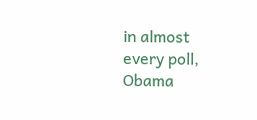in almost every poll, Obama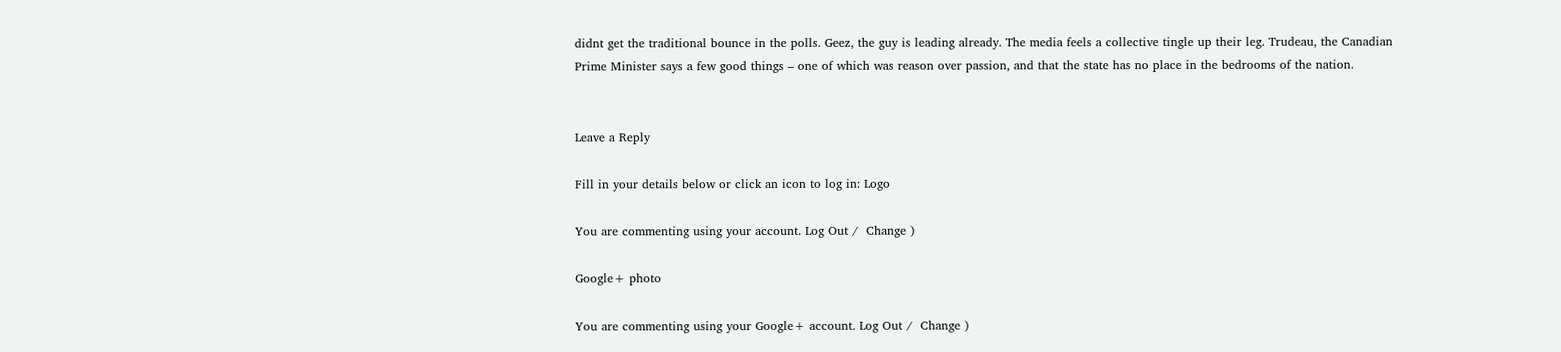didnt get the traditional bounce in the polls. Geez, the guy is leading already. The media feels a collective tingle up their leg. Trudeau, the Canadian Prime Minister says a few good things – one of which was reason over passion, and that the state has no place in the bedrooms of the nation.


Leave a Reply

Fill in your details below or click an icon to log in: Logo

You are commenting using your account. Log Out /  Change )

Google+ photo

You are commenting using your Google+ account. Log Out /  Change )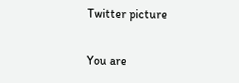Twitter picture

You are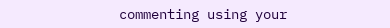commenting using your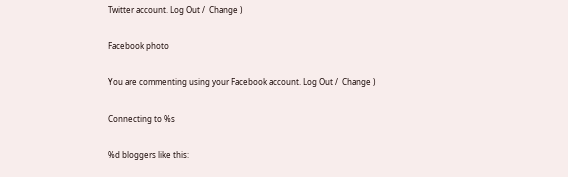Twitter account. Log Out /  Change )

Facebook photo

You are commenting using your Facebook account. Log Out /  Change )

Connecting to %s

%d bloggers like this: